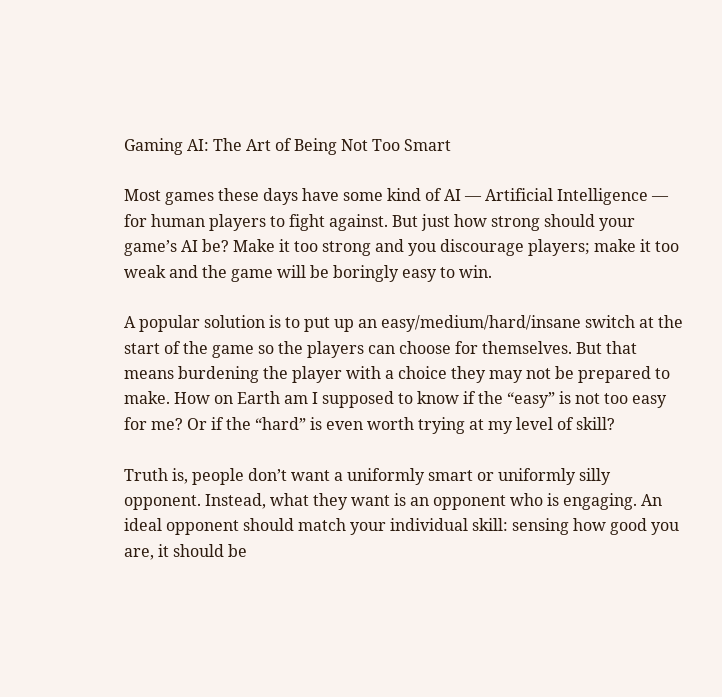Gaming AI: The Art of Being Not Too Smart

Most games these days have some kind of AI — Artificial Intelligence — for human players to fight against. But just how strong should your game’s AI be? Make it too strong and you discourage players; make it too weak and the game will be boringly easy to win.

A popular solution is to put up an easy/medium/hard/insane switch at the start of the game so the players can choose for themselves. But that means burdening the player with a choice they may not be prepared to make. How on Earth am I supposed to know if the “easy” is not too easy for me? Or if the “hard” is even worth trying at my level of skill?

Truth is, people don’t want a uniformly smart or uniformly silly opponent. Instead, what they want is an opponent who is engaging. An ideal opponent should match your individual skill: sensing how good you are, it should be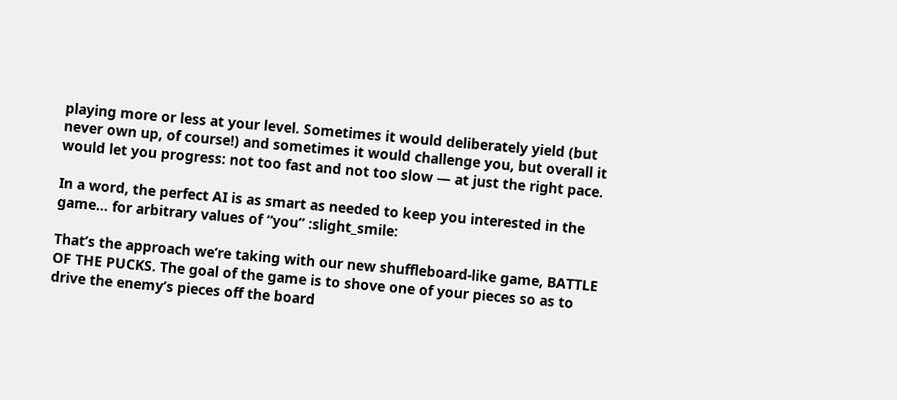playing more or less at your level. Sometimes it would deliberately yield (but never own up, of course!) and sometimes it would challenge you, but overall it would let you progress: not too fast and not too slow — at just the right pace.

In a word, the perfect AI is as smart as needed to keep you interested in the game… for arbitrary values of “you” :slight_smile:

That’s the approach we’re taking with our new shuffleboard-like game, BATTLE OF THE PUCKS. The goal of the game is to shove one of your pieces so as to drive the enemy’s pieces off the board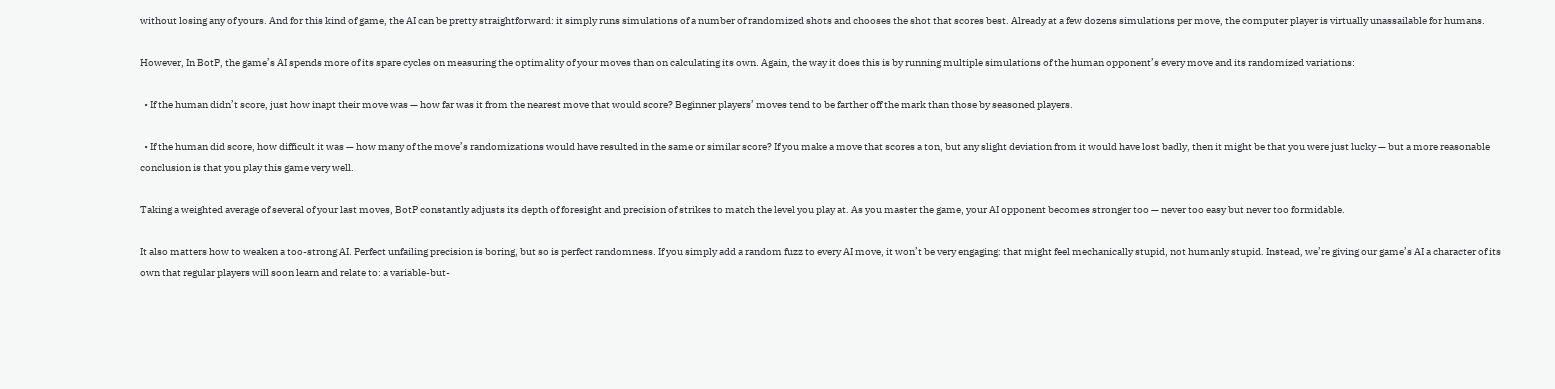without losing any of yours. And for this kind of game, the AI can be pretty straightforward: it simply runs simulations of a number of randomized shots and chooses the shot that scores best. Already at a few dozens simulations per move, the computer player is virtually unassailable for humans.

However, In BotP, the game’s AI spends more of its spare cycles on measuring the optimality of your moves than on calculating its own. Again, the way it does this is by running multiple simulations of the human opponent’s every move and its randomized variations:

  • If the human didn’t score, just how inapt their move was — how far was it from the nearest move that would score? Beginner players’ moves tend to be farther off the mark than those by seasoned players.

  • If the human did score, how difficult it was — how many of the move’s randomizations would have resulted in the same or similar score? If you make a move that scores a ton, but any slight deviation from it would have lost badly, then it might be that you were just lucky — but a more reasonable conclusion is that you play this game very well.

Taking a weighted average of several of your last moves, BotP constantly adjusts its depth of foresight and precision of strikes to match the level you play at. As you master the game, your AI opponent becomes stronger too — never too easy but never too formidable.

It also matters how to weaken a too-strong AI. Perfect unfailing precision is boring, but so is perfect randomness. If you simply add a random fuzz to every AI move, it won’t be very engaging: that might feel mechanically stupid, not humanly stupid. Instead, we’re giving our game’s AI a character of its own that regular players will soon learn and relate to: a variable-but-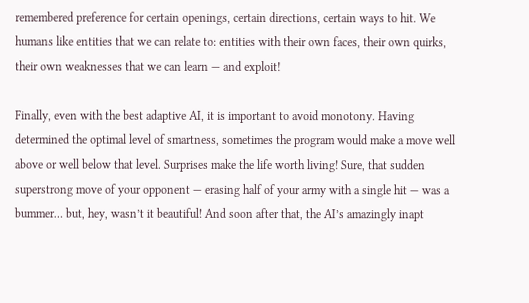remembered preference for certain openings, certain directions, certain ways to hit. We humans like entities that we can relate to: entities with their own faces, their own quirks, their own weaknesses that we can learn — and exploit!

Finally, even with the best adaptive AI, it is important to avoid monotony. Having determined the optimal level of smartness, sometimes the program would make a move well above or well below that level. Surprises make the life worth living! Sure, that sudden superstrong move of your opponent — erasing half of your army with a single hit — was a bummer… but, hey, wasn’t it beautiful! And soon after that, the AI’s amazingly inapt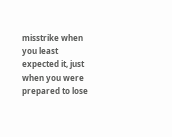misstrike when you least expected it, just when you were prepared to lose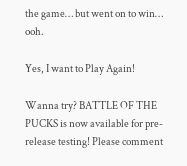the game… but went on to win… ooh.

Yes, I want to Play Again!

Wanna try? BATTLE OF THE PUCKS is now available for pre-release testing! Please comment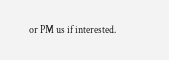or PM us if interested.